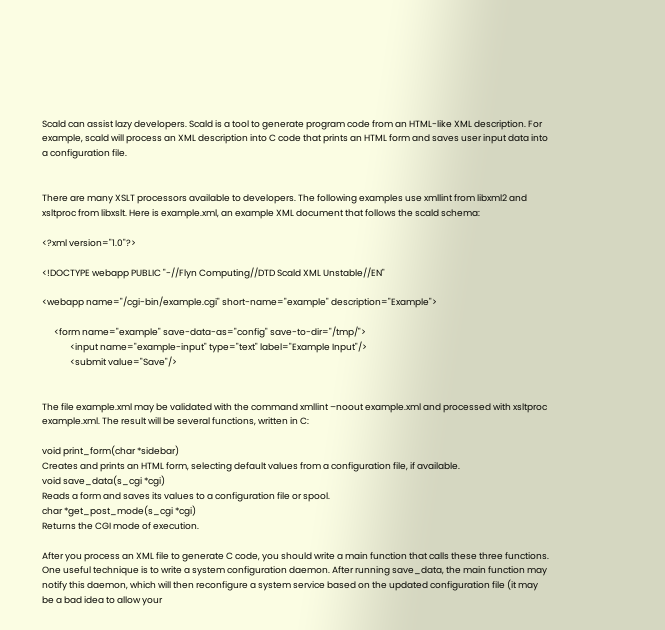Scald can assist lazy developers. Scald is a tool to generate program code from an HTML-like XML description. For example, scald will process an XML description into C code that prints an HTML form and saves user input data into a configuration file.


There are many XSLT processors available to developers. The following examples use xmllint from libxml2 and xsltproc from libxslt. Here is example.xml, an example XML document that follows the scald schema:

<?xml version="1.0"?>

<!DOCTYPE webapp PUBLIC "-//Flyn Computing//DTD Scald XML Unstable//EN"

<webapp name="/cgi-bin/example.cgi" short-name="example" description="Example">

      <form name="example" save-data-as="config" save-to-dir="/tmp/">
              <input name="example-input" type="text" label="Example Input"/>
              <submit value="Save"/>


The file example.xml may be validated with the command xmllint –noout example.xml and processed with xsltproc example.xml. The result will be several functions, written in C:

void print_form(char *sidebar)
Creates and prints an HTML form, selecting default values from a configuration file, if available.
void save_data(s_cgi *cgi)
Reads a form and saves its values to a configuration file or spool.
char *get_post_mode(s_cgi *cgi)
Returns the CGI mode of execution.

After you process an XML file to generate C code, you should write a main function that calls these three functions. One useful technique is to write a system configuration daemon. After running save_data, the main function may notify this daemon, which will then reconfigure a system service based on the updated configuration file (it may be a bad idea to allow your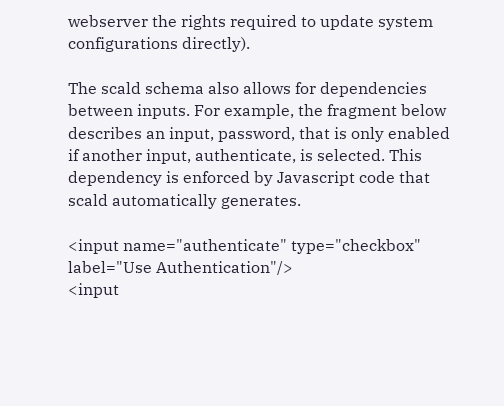webserver the rights required to update system configurations directly).

The scald schema also allows for dependencies between inputs. For example, the fragment below describes an input, password, that is only enabled if another input, authenticate, is selected. This dependency is enforced by Javascript code that scald automatically generates.

<input name="authenticate" type="checkbox" label="Use Authentication"/>
<input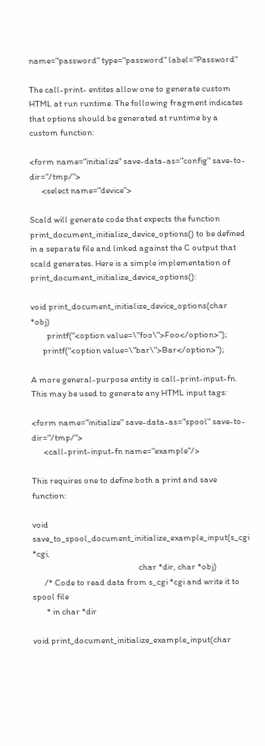name="password" type="password" label="Password"

The call-print- entites allow one to generate custom HTML at run runtime. The following fragment indicates that options should be generated at runtime by a custom function:

<form name="initialize" save-data-as="config" save-to-dir="/tmp/">
      <select name="device">

Scald will generate code that expects the function print_document_initialize_device_options() to be defined in a separate file and linked against the C output that scald generates. Here is a simple implementation of print_document_initialize_device_options():

void print_document_initialize_device_options(char *obj)
        printf("<option value=\"foo\">Foo</option>");
      printf("<option value=\"bar\">Bar</option>");

A more general-purpose entity is call-print-input-fn. This may be used to generate any HTML input tags:

<form name="initialize" save-data-as="spool" save-to-dir="/tmp/">
      <call-print-input-fn name="example"/>

This requires one to define both a print and save function:

void save_to_spool_document_initialize_example_input(s_cgi *cgi,
                                                     char *dir, char *obj)
      /* Code to read data from s_cgi *cgi and write it to spool file
       * in char *dir

void print_document_initialize_example_input(char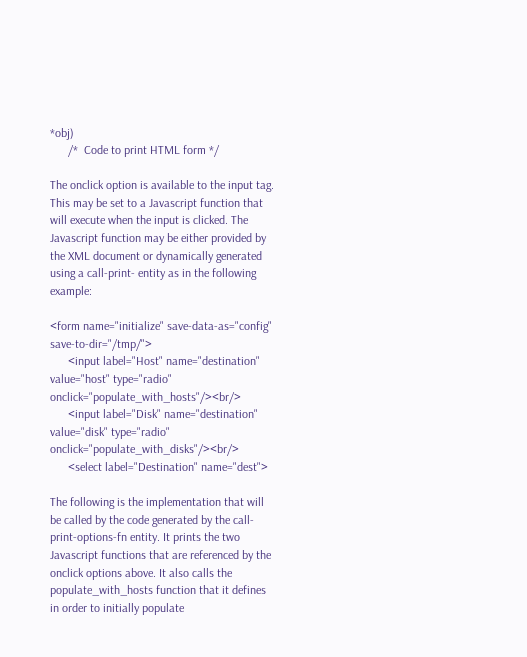*obj)
      /*  Code to print HTML form */

The onclick option is available to the input tag. This may be set to a Javascript function that will execute when the input is clicked. The Javascript function may be either provided by the XML document or dynamically generated using a call-print- entity as in the following example:

<form name="initialize" save-data-as="config" save-to-dir="/tmp/">
      <input label="Host" name="destination" value="host" type="radio" onclick="populate_with_hosts"/><br/>
      <input label="Disk" name="destination" value="disk" type="radio" onclick="populate_with_disks"/><br/>
      <select label="Destination" name="dest">

The following is the implementation that will be called by the code generated by the call-print-options-fn entity. It prints the two Javascript functions that are referenced by the onclick options above. It also calls the populate_with_hosts function that it defines in order to initially populate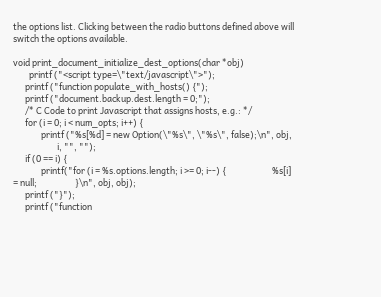the options list. Clicking between the radio buttons defined above will switch the options available.

void print_document_initialize_dest_options(char *obj)
        printf ("<script type=\"text/javascript\">");
      printf ("function populate_with_hosts() {");
      printf ("document.backup.dest.length = 0;");
      /* C Code to print Javascript that assigns hosts, e.g.: */
      for (i = 0; i < num_opts; i++) {
              printf ("%s[%d] = new Option(\"%s\", \"%s\", false);\n", obj,
                      i, "", "");
      if (0 == i) {
              printf("for (i = %s.options.length; i >= 0; i--) {                       %s[i] = null;                   }\n", obj, obj);
      printf ("}");
      printf ("function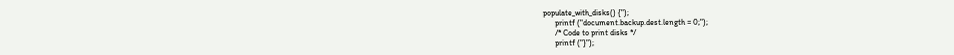populate_with_disks() {");
      printf ("document.backup.dest.length = 0;");
      /* Code to print disks */
      printf ("}");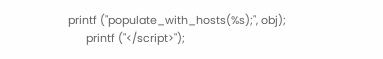printf ("populate_with_hosts(%s);", obj);
      printf ("</script>");